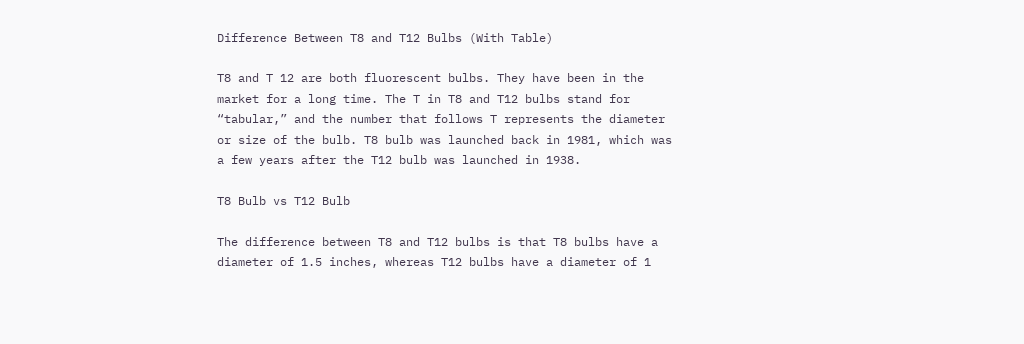Difference Between T8 and T12 Bulbs (With Table)

T8 and T 12 are both fluorescent bulbs. They have been in the market for a long time. The T in T8 and T12 bulbs stand for “tabular,” and the number that follows T represents the diameter or size of the bulb. T8 bulb was launched back in 1981, which was a few years after the T12 bulb was launched in 1938.

T8 Bulb vs T12 Bulb

The difference between T8 and T12 bulbs is that T8 bulbs have a diameter of 1.5 inches, whereas T12 bulbs have a diameter of 1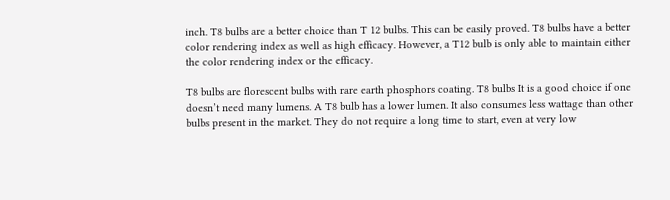inch. T8 bulbs are a better choice than T 12 bulbs. This can be easily proved. T8 bulbs have a better color rendering index as well as high efficacy. However, a T12 bulb is only able to maintain either the color rendering index or the efficacy.

T8 bulbs are florescent bulbs with rare earth phosphors coating. T8 bulbs It is a good choice if one doesn’t need many lumens. A T8 bulb has a lower lumen. It also consumes less wattage than other bulbs present in the market. They do not require a long time to start, even at very low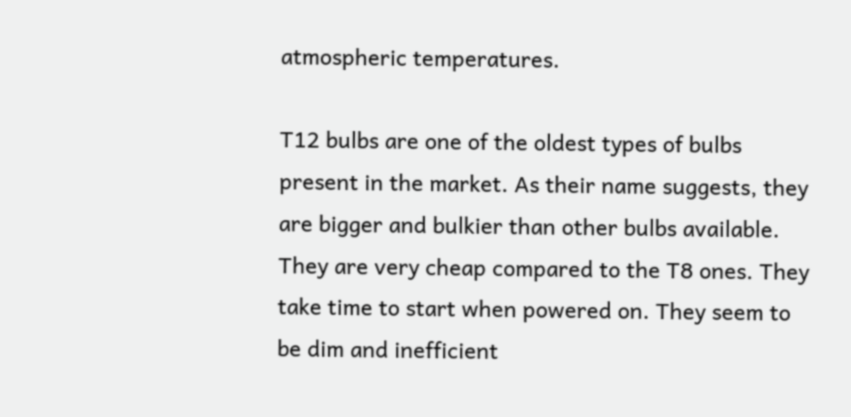atmospheric temperatures.

T12 bulbs are one of the oldest types of bulbs present in the market. As their name suggests, they are bigger and bulkier than other bulbs available. They are very cheap compared to the T8 ones. They take time to start when powered on. They seem to be dim and inefficient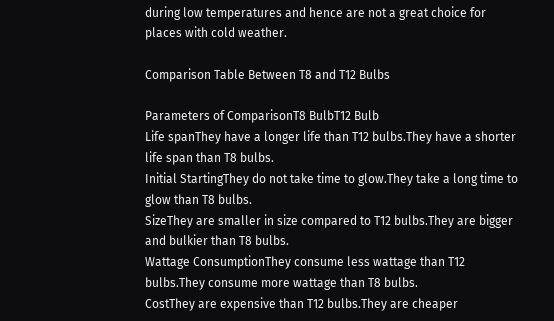during low temperatures and hence are not a great choice for places with cold weather.

Comparison Table Between T8 and T12 Bulbs

Parameters of ComparisonT8 BulbT12 Bulb
Life spanThey have a longer life than T12 bulbs.They have a shorter life span than T8 bulbs.
Initial StartingThey do not take time to glow.They take a long time to glow than T8 bulbs.
SizeThey are smaller in size compared to T12 bulbs.They are bigger and bulkier than T8 bulbs.
Wattage ConsumptionThey consume less wattage than T12 bulbs.They consume more wattage than T8 bulbs.
CostThey are expensive than T12 bulbs.They are cheaper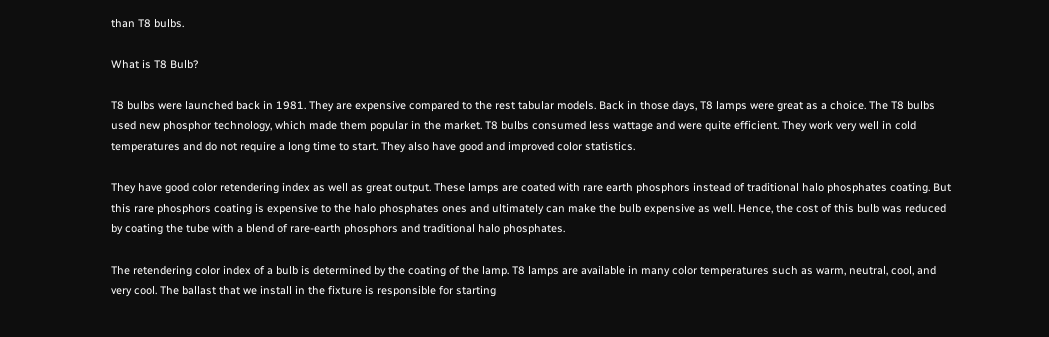than T8 bulbs.

What is T8 Bulb?

T8 bulbs were launched back in 1981. They are expensive compared to the rest tabular models. Back in those days, T8 lamps were great as a choice. The T8 bulbs used new phosphor technology, which made them popular in the market. T8 bulbs consumed less wattage and were quite efficient. They work very well in cold temperatures and do not require a long time to start. They also have good and improved color statistics.

They have good color retendering index as well as great output. These lamps are coated with rare earth phosphors instead of traditional halo phosphates coating. But this rare phosphors coating is expensive to the halo phosphates ones and ultimately can make the bulb expensive as well. Hence, the cost of this bulb was reduced by coating the tube with a blend of rare-earth phosphors and traditional halo phosphates.

The retendering color index of a bulb is determined by the coating of the lamp. T8 lamps are available in many color temperatures such as warm, neutral, cool, and very cool. The ballast that we install in the fixture is responsible for starting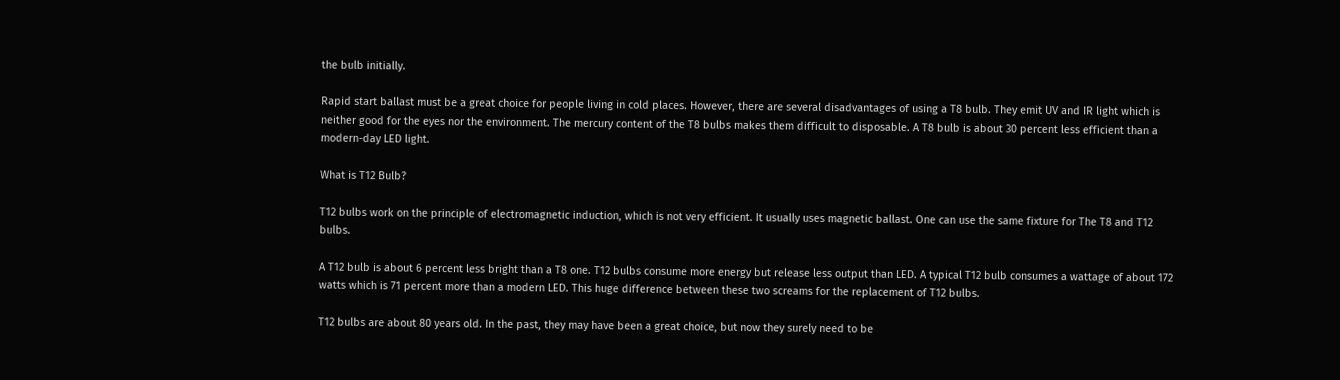the bulb initially.

Rapid start ballast must be a great choice for people living in cold places. However, there are several disadvantages of using a T8 bulb. They emit UV and IR light which is neither good for the eyes nor the environment. The mercury content of the T8 bulbs makes them difficult to disposable. A T8 bulb is about 30 percent less efficient than a modern-day LED light.

What is T12 Bulb?

T12 bulbs work on the principle of electromagnetic induction, which is not very efficient. It usually uses magnetic ballast. One can use the same fixture for The T8 and T12 bulbs.

A T12 bulb is about 6 percent less bright than a T8 one. T12 bulbs consume more energy but release less output than LED. A typical T12 bulb consumes a wattage of about 172 watts which is 71 percent more than a modern LED. This huge difference between these two screams for the replacement of T12 bulbs.

T12 bulbs are about 80 years old. In the past, they may have been a great choice, but now they surely need to be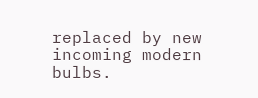replaced by new incoming modern bulbs.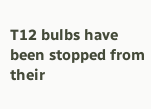T12 bulbs have been stopped from their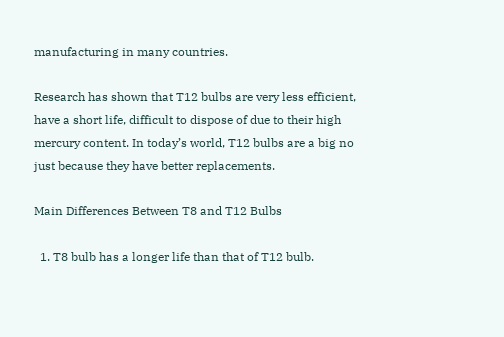manufacturing in many countries.

Research has shown that T12 bulbs are very less efficient, have a short life, difficult to dispose of due to their high mercury content. In today’s world, T12 bulbs are a big no just because they have better replacements.

Main Differences Between T8 and T12 Bulbs

  1. T8 bulb has a longer life than that of T12 bulb.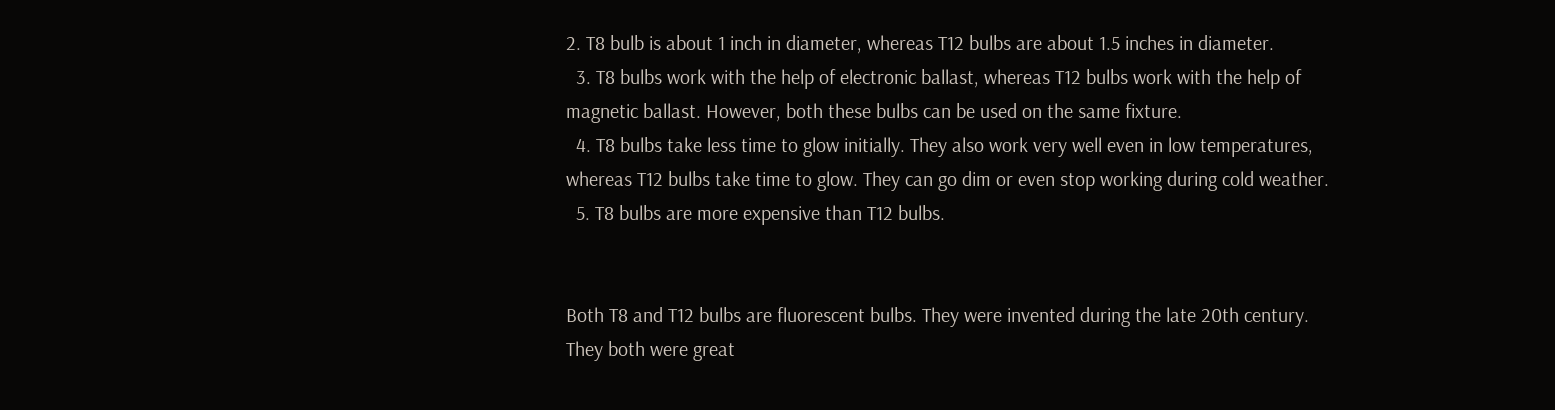2. T8 bulb is about 1 inch in diameter, whereas T12 bulbs are about 1.5 inches in diameter.
  3. T8 bulbs work with the help of electronic ballast, whereas T12 bulbs work with the help of magnetic ballast. However, both these bulbs can be used on the same fixture.
  4. T8 bulbs take less time to glow initially. They also work very well even in low temperatures, whereas T12 bulbs take time to glow. They can go dim or even stop working during cold weather.
  5. T8 bulbs are more expensive than T12 bulbs.


Both T8 and T12 bulbs are fluorescent bulbs. They were invented during the late 20th century. They both were great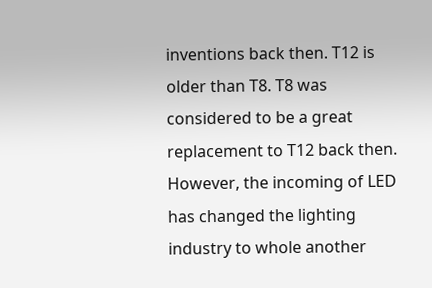inventions back then. T12 is older than T8. T8 was considered to be a great replacement to T12 back then. However, the incoming of LED has changed the lighting industry to whole another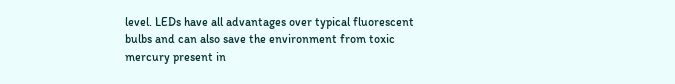level. LEDs have all advantages over typical fluorescent bulbs and can also save the environment from toxic mercury present in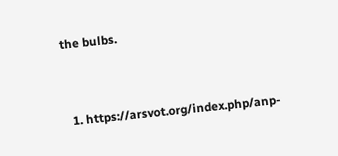the bulbs.


  1. https://arsvot.org/index.php/anp-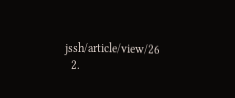jssh/article/view/26
  2.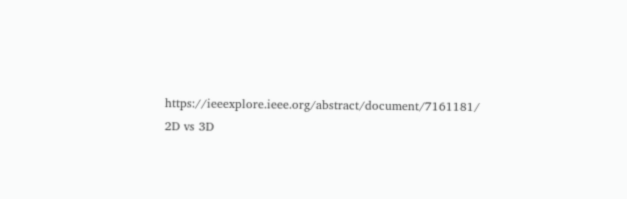https://ieeexplore.ieee.org/abstract/document/7161181/
2D vs 3D